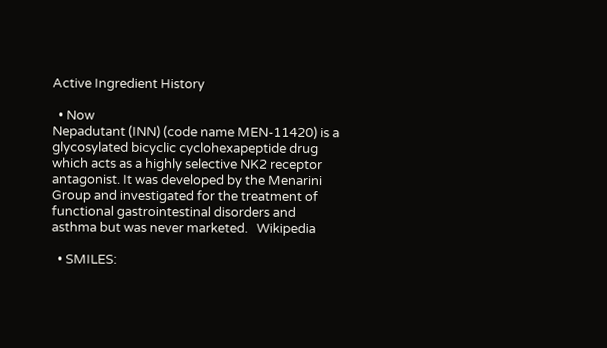Active Ingredient History

  • Now
Nepadutant (INN) (code name MEN-11420) is a glycosylated bicyclic cyclohexapeptide drug which acts as a highly selective NK2 receptor antagonist. It was developed by the Menarini Group and investigated for the treatment of functional gastrointestinal disorders and asthma but was never marketed.   Wikipedia

  • SMILES: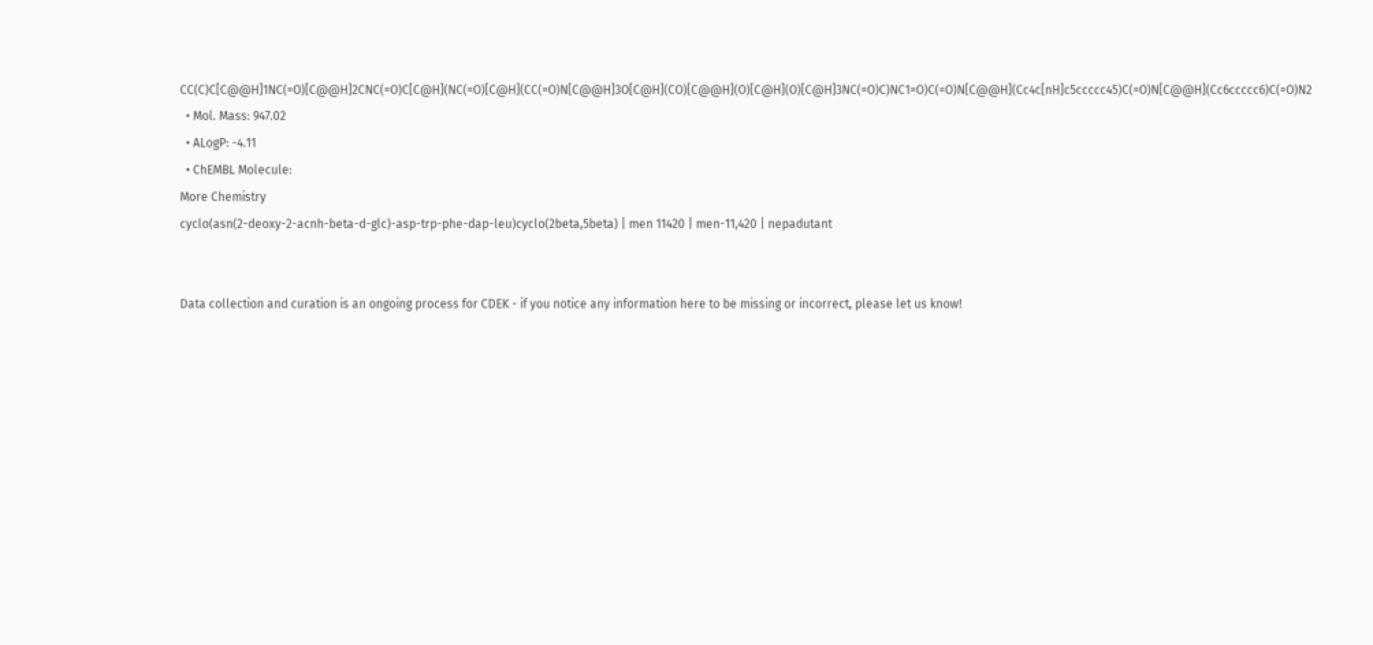CC(C)C[C@@H]1NC(=O)[C@@H]2CNC(=O)C[C@H](NC(=O)[C@H](CC(=O)N[C@@H]3O[C@H](CO)[C@@H](O)[C@H](O)[C@H]3NC(=O)C)NC1=O)C(=O)N[C@@H](Cc4c[nH]c5ccccc45)C(=O)N[C@@H](Cc6ccccc6)C(=O)N2
  • Mol. Mass: 947.02
  • ALogP: -4.11
  • ChEMBL Molecule:
More Chemistry
cyclo(asn(2-deoxy-2-acnh-beta-d-glc)-asp-trp-phe-dap-leu)cyclo(2beta,5beta) | men 11420 | men-11,420 | nepadutant


Data collection and curation is an ongoing process for CDEK - if you notice any information here to be missing or incorrect, please let us know!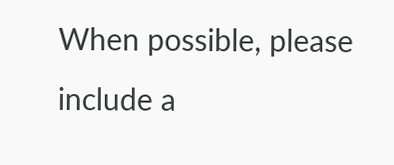When possible, please include a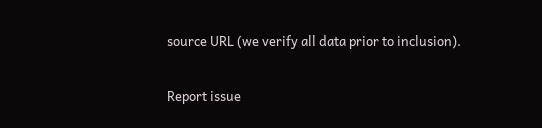source URL (we verify all data prior to inclusion).

Report issue